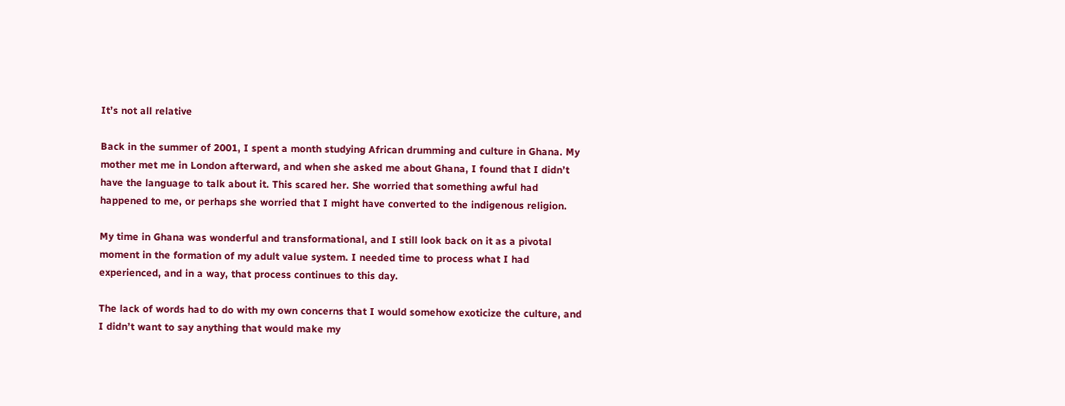It’s not all relative

Back in the summer of 2001, I spent a month studying African drumming and culture in Ghana. My mother met me in London afterward, and when she asked me about Ghana, I found that I didn’t have the language to talk about it. This scared her. She worried that something awful had happened to me, or perhaps she worried that I might have converted to the indigenous religion.

My time in Ghana was wonderful and transformational, and I still look back on it as a pivotal moment in the formation of my adult value system. I needed time to process what I had experienced, and in a way, that process continues to this day.

The lack of words had to do with my own concerns that I would somehow exoticize the culture, and I didn’t want to say anything that would make my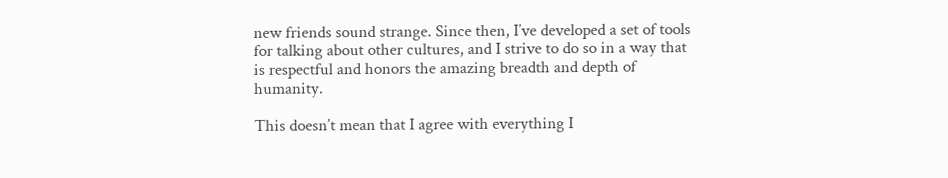new friends sound strange. Since then, I’ve developed a set of tools for talking about other cultures, and I strive to do so in a way that is respectful and honors the amazing breadth and depth of humanity.

This doesn’t mean that I agree with everything I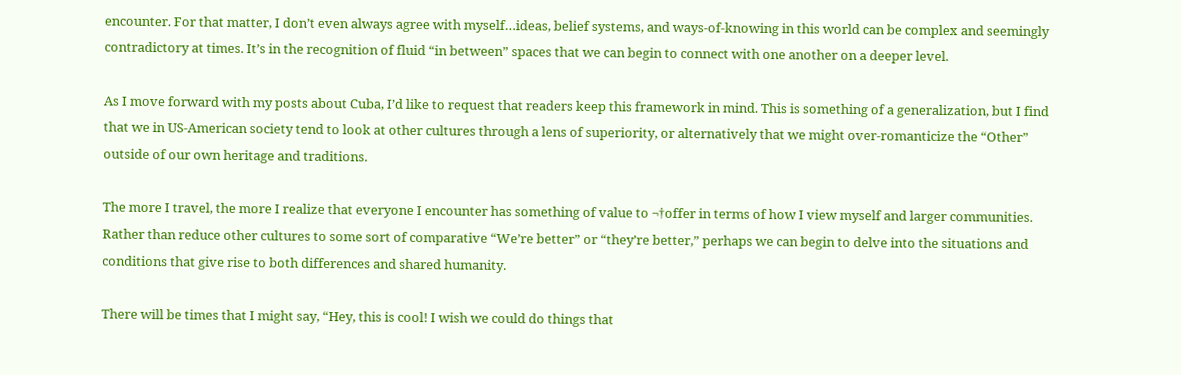encounter. For that matter, I don’t even always agree with myself…ideas, belief systems, and ways-of-knowing in this world can be complex and seemingly contradictory at times. It’s in the recognition of fluid “in between” spaces that we can begin to connect with one another on a deeper level.

As I move forward with my posts about Cuba, I’d like to request that readers keep this framework in mind. This is something of a generalization, but I find that we in US-American society tend to look at other cultures through a lens of superiority, or alternatively that we might over-romanticize the “Other” outside of our own heritage and traditions.

The more I travel, the more I realize that everyone I encounter has something of value to ¬†offer in terms of how I view myself and larger communities. Rather than reduce other cultures to some sort of comparative “We’re better” or “they’re better,” perhaps we can begin to delve into the situations and conditions that give rise to both differences and shared humanity.

There will be times that I might say, “Hey, this is cool! I wish we could do things that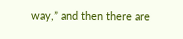way,” and then there are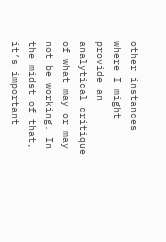other instances where I might provide an analytical critique of what may or may not be working. In the midst of that, it’s important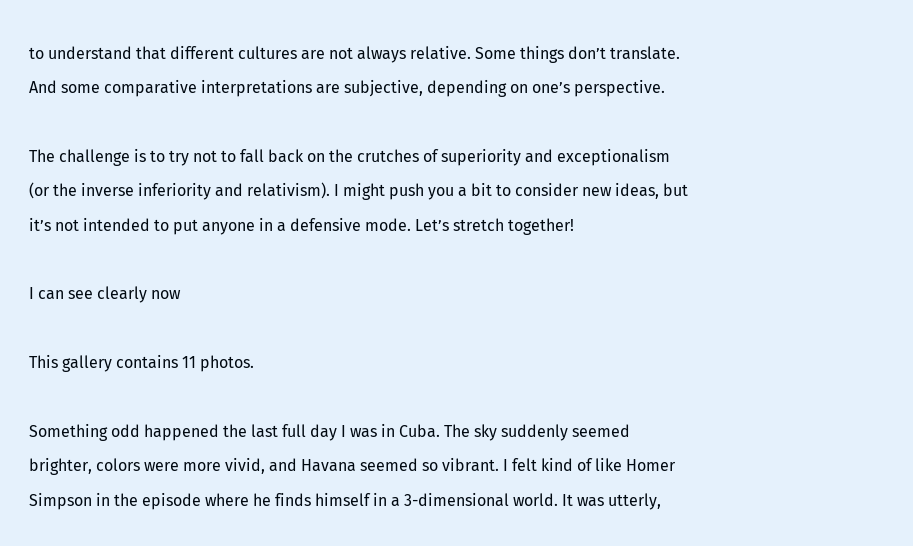to understand that different cultures are not always relative. Some things don’t translate. And some comparative interpretations are subjective, depending on one’s perspective.

The challenge is to try not to fall back on the crutches of superiority and exceptionalism (or the inverse inferiority and relativism). I might push you a bit to consider new ideas, but it’s not intended to put anyone in a defensive mode. Let’s stretch together!

I can see clearly now

This gallery contains 11 photos.

Something odd happened the last full day I was in Cuba. The sky suddenly seemed brighter, colors were more vivid, and Havana seemed so vibrant. I felt kind of like Homer Simpson in the episode where he finds himself in a 3-dimensional world. It was utterly,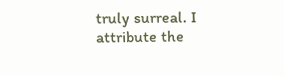truly surreal. I attribute the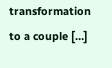transformation to a couple […]